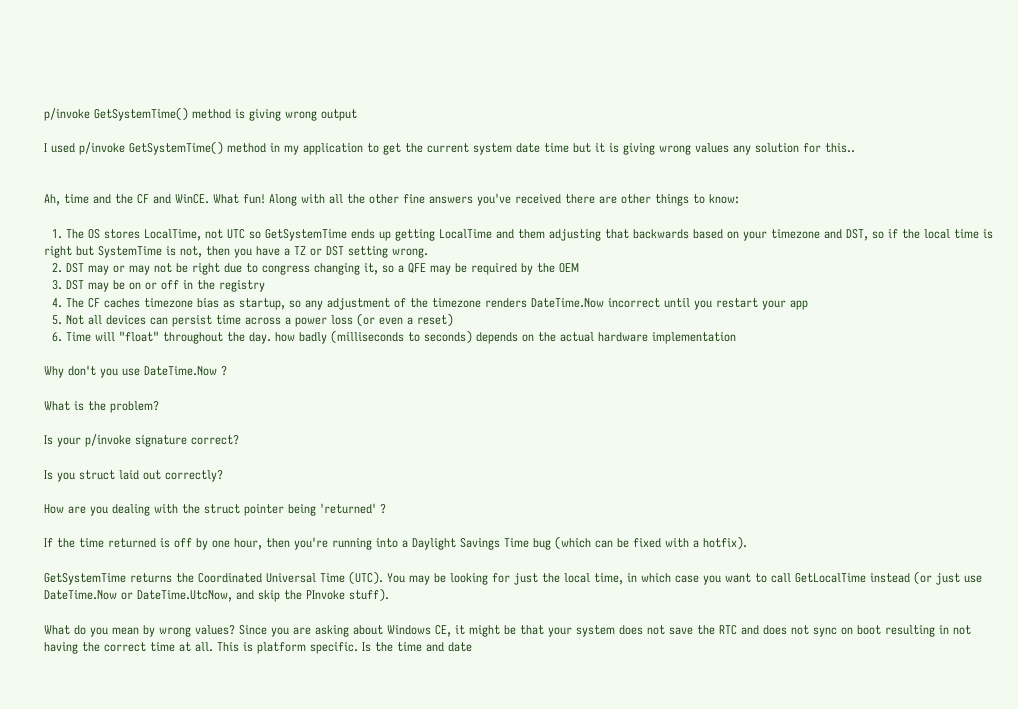p/invoke GetSystemTime() method is giving wrong output

I used p/invoke GetSystemTime() method in my application to get the current system date time but it is giving wrong values any solution for this..


Ah, time and the CF and WinCE. What fun! Along with all the other fine answers you've received there are other things to know:

  1. The OS stores LocalTime, not UTC so GetSystemTime ends up getting LocalTime and them adjusting that backwards based on your timezone and DST, so if the local time is right but SystemTime is not, then you have a TZ or DST setting wrong.
  2. DST may or may not be right due to congress changing it, so a QFE may be required by the OEM
  3. DST may be on or off in the registry
  4. The CF caches timezone bias as startup, so any adjustment of the timezone renders DateTime.Now incorrect until you restart your app
  5. Not all devices can persist time across a power loss (or even a reset)
  6. Time will "float" throughout the day. how badly (milliseconds to seconds) depends on the actual hardware implementation

Why don't you use DateTime.Now ?

What is the problem?

Is your p/invoke signature correct?

Is you struct laid out correctly?

How are you dealing with the struct pointer being 'returned' ?

If the time returned is off by one hour, then you're running into a Daylight Savings Time bug (which can be fixed with a hotfix).

GetSystemTime returns the Coordinated Universal Time (UTC). You may be looking for just the local time, in which case you want to call GetLocalTime instead (or just use DateTime.Now or DateTime.UtcNow, and skip the PInvoke stuff).

What do you mean by wrong values? Since you are asking about Windows CE, it might be that your system does not save the RTC and does not sync on boot resulting in not having the correct time at all. This is platform specific. Is the time and date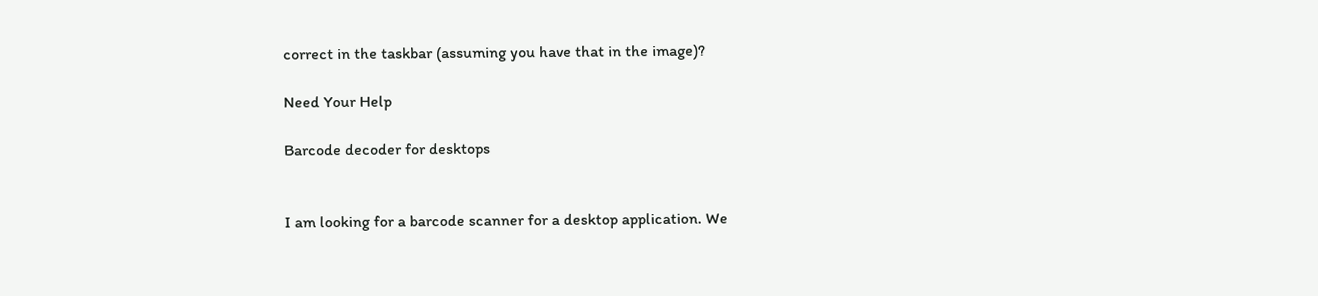correct in the taskbar (assuming you have that in the image)?

Need Your Help

Barcode decoder for desktops


I am looking for a barcode scanner for a desktop application. We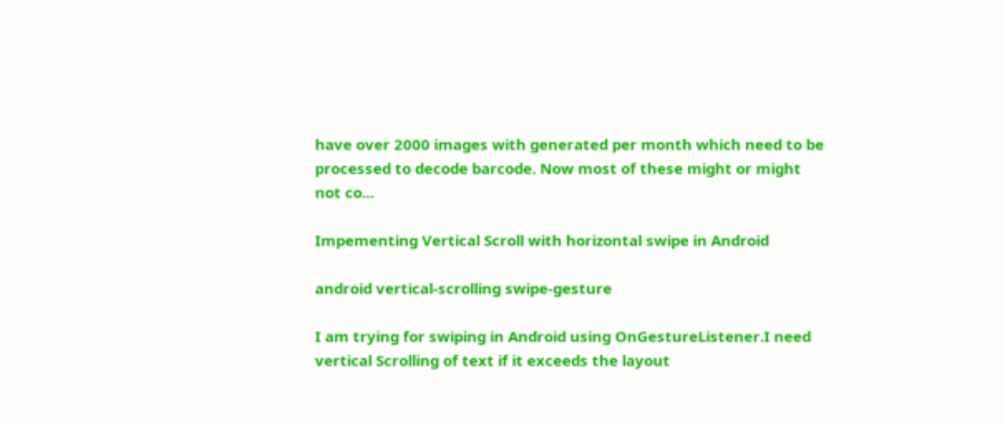have over 2000 images with generated per month which need to be processed to decode barcode. Now most of these might or might not co...

Impementing Vertical Scroll with horizontal swipe in Android

android vertical-scrolling swipe-gesture

I am trying for swiping in Android using OnGestureListener.I need vertical Scrolling of text if it exceeds the layout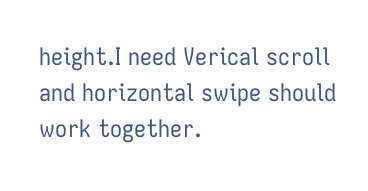height.I need Verical scroll and horizontal swipe should work together.